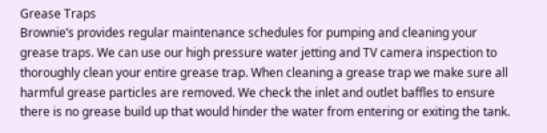Grease Traps
Brownie’s provides regular maintenance schedules for pumping and cleaning your grease traps. We can use our high pressure water jetting and TV camera inspection to thoroughly clean your entire grease trap. When cleaning a grease trap we make sure all harmful grease particles are removed. We check the inlet and outlet baffles to ensure there is no grease build up that would hinder the water from entering or exiting the tank.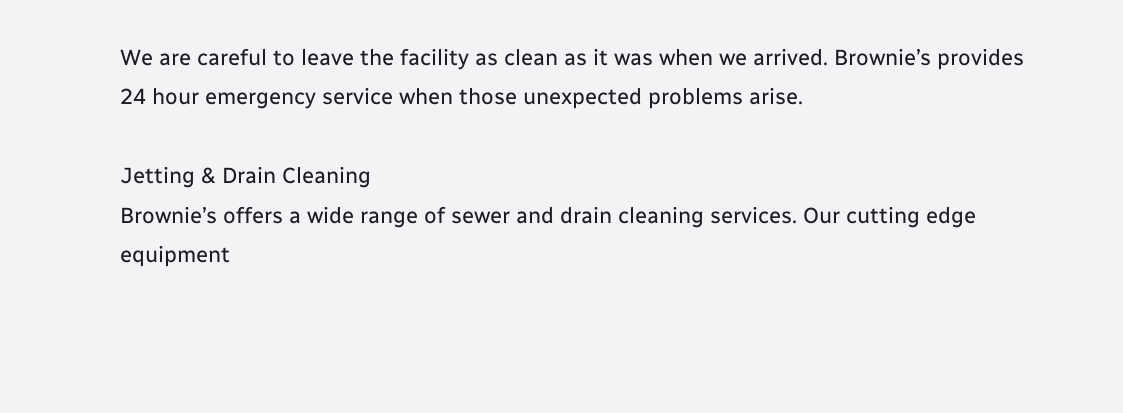We are careful to leave the facility as clean as it was when we arrived. Brownie’s provides 24 hour emergency service when those unexpected problems arise.

Jetting & Drain Cleaning
Brownie’s offers a wide range of sewer and drain cleaning services. Our cutting edge equipment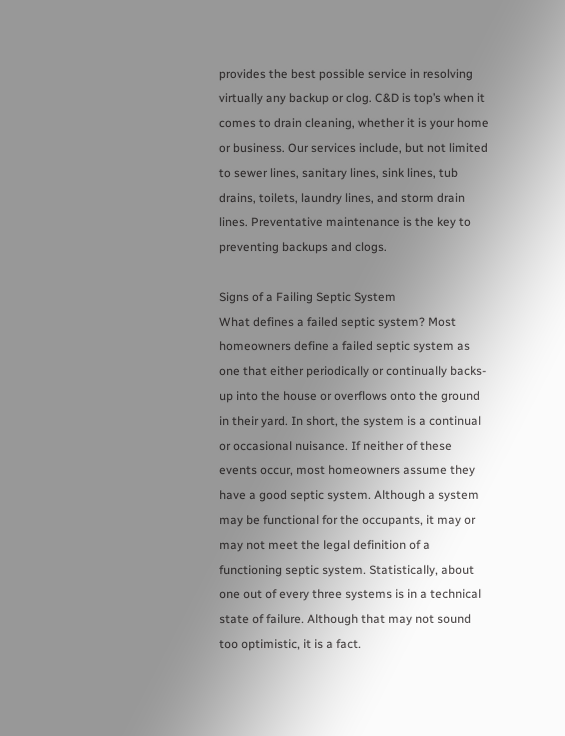provides the best possible service in resolving virtually any backup or clog. C&D is top’s when it comes to drain cleaning, whether it is your home or business. Our services include, but not limited to sewer lines, sanitary lines, sink lines, tub drains, toilets, laundry lines, and storm drain lines. Preventative maintenance is the key to preventing backups and clogs.

Signs of a Failing Septic System
What defines a failed septic system? Most homeowners define a failed septic system as one that either periodically or continually backs-up into the house or overflows onto the ground in their yard. In short, the system is a continual or occasional nuisance. If neither of these events occur, most homeowners assume they have a good septic system. Although a system may be functional for the occupants, it may or may not meet the legal definition of a functioning septic system. Statistically, about one out of every three systems is in a technical state of failure. Although that may not sound too optimistic, it is a fact.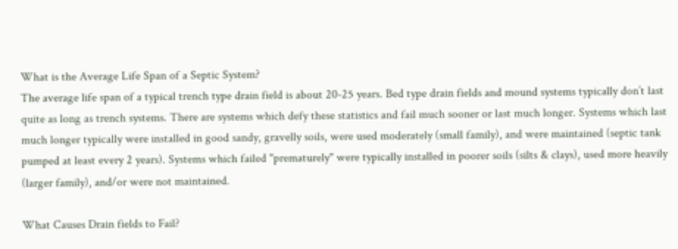What is the Average Life Span of a Septic System?
The average life span of a typical trench type drain field is about 20-25 years. Bed type drain fields and mound systems typically don’t last quite as long as trench systems. There are systems which defy these statistics and fail much sooner or last much longer. Systems which last much longer typically were installed in good sandy, gravelly soils, were used moderately (small family), and were maintained (septic tank pumped at least every 2 years). Systems which failed "prematurely" were typically installed in poorer soils (silts & clays), used more heavily (larger family), and/or were not maintained.

What Causes Drain fields to Fail?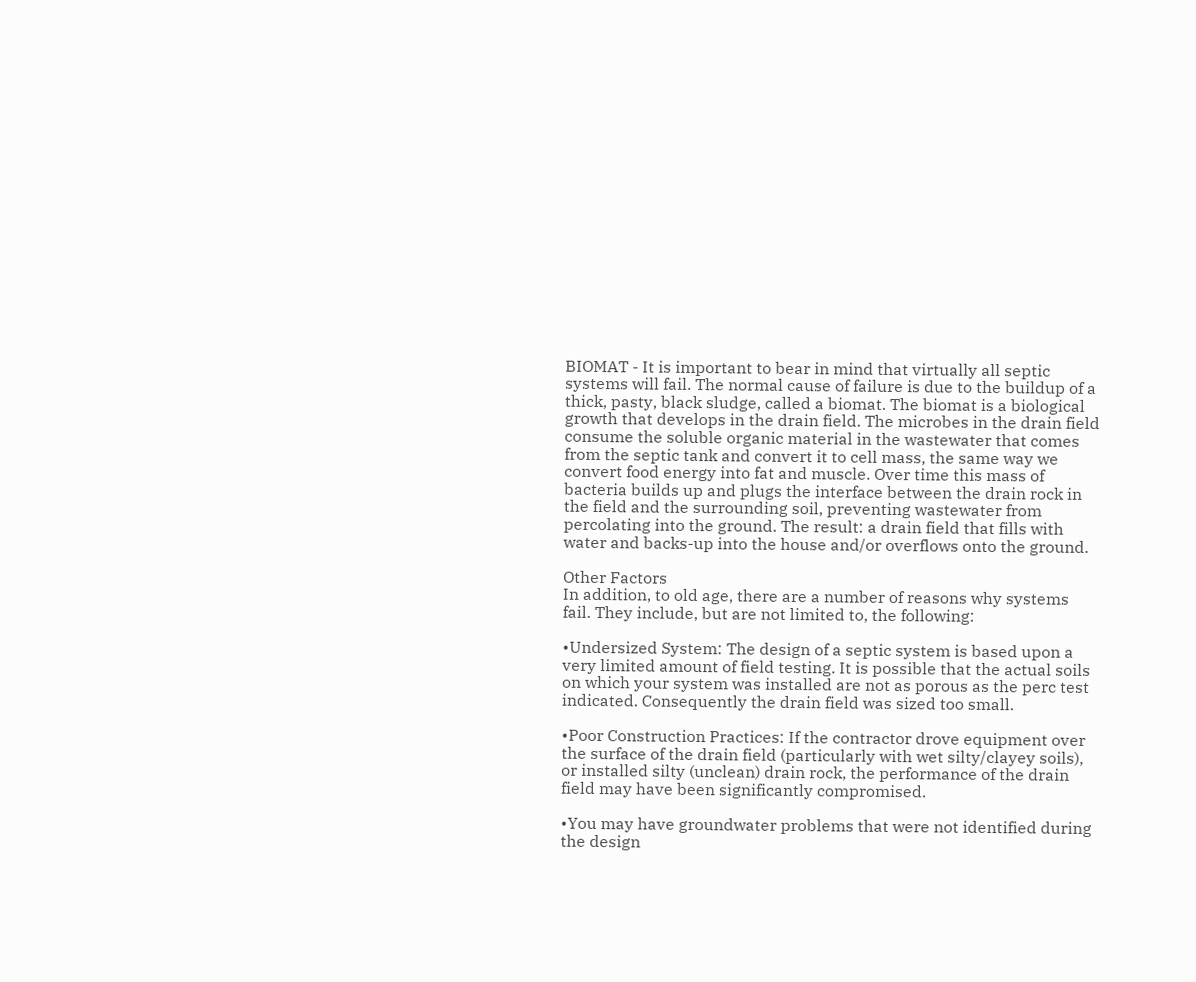BIOMAT - It is important to bear in mind that virtually all septic systems will fail. The normal cause of failure is due to the buildup of a thick, pasty, black sludge, called a biomat. The biomat is a biological growth that develops in the drain field. The microbes in the drain field consume the soluble organic material in the wastewater that comes from the septic tank and convert it to cell mass, the same way we convert food energy into fat and muscle. Over time this mass of bacteria builds up and plugs the interface between the drain rock in the field and the surrounding soil, preventing wastewater from percolating into the ground. The result: a drain field that fills with water and backs-up into the house and/or overflows onto the ground.

Other Factors
In addition, to old age, there are a number of reasons why systems fail. They include, but are not limited to, the following:

•Undersized System: The design of a septic system is based upon a very limited amount of field testing. It is possible that the actual soils on which your system was installed are not as porous as the perc test indicated. Consequently the drain field was sized too small.

•Poor Construction Practices: If the contractor drove equipment over the surface of the drain field (particularly with wet silty/clayey soils), or installed silty (unclean) drain rock, the performance of the drain field may have been significantly compromised.

•You may have groundwater problems that were not identified during the design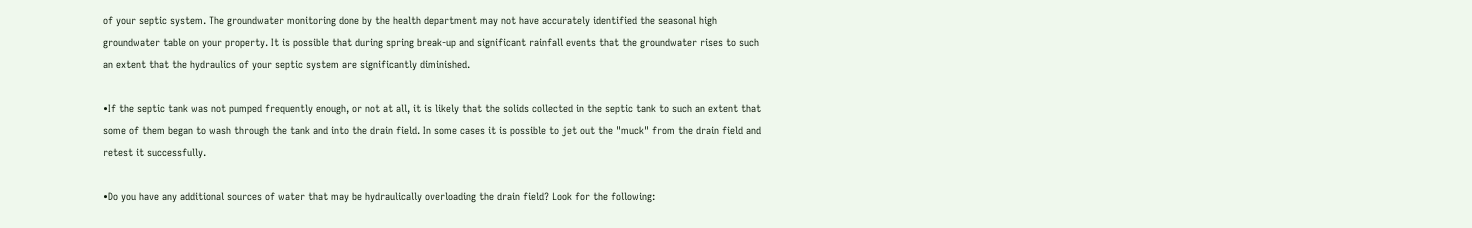of your septic system. The groundwater monitoring done by the health department may not have accurately identified the seasonal high groundwater table on your property. It is possible that during spring break-up and significant rainfall events that the groundwater rises to such an extent that the hydraulics of your septic system are significantly diminished.

•If the septic tank was not pumped frequently enough, or not at all, it is likely that the solids collected in the septic tank to such an extent that some of them began to wash through the tank and into the drain field. In some cases it is possible to jet out the "muck" from the drain field and retest it successfully.

•Do you have any additional sources of water that may be hydraulically overloading the drain field? Look for the following: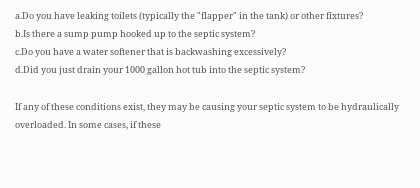a.Do you have leaking toilets (typically the "flapper" in the tank) or other fixtures?
b.Is there a sump pump hooked up to the septic system?
c.Do you have a water softener that is backwashing excessively?
d.Did you just drain your 1000 gallon hot tub into the septic system?

If any of these conditions exist, they may be causing your septic system to be hydraulically overloaded. In some cases, if these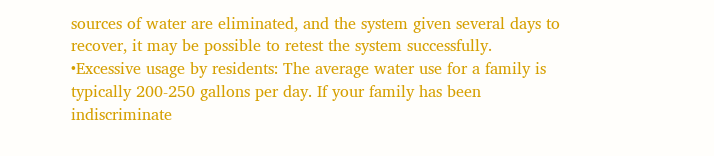sources of water are eliminated, and the system given several days to recover, it may be possible to retest the system successfully.
•Excessive usage by residents: The average water use for a family is typically 200-250 gallons per day. If your family has been indiscriminate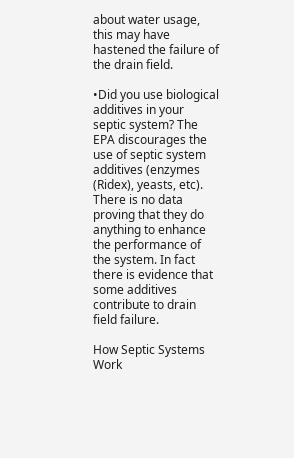about water usage, this may have hastened the failure of the drain field.

•Did you use biological additives in your septic system? The EPA discourages the use of septic system additives (enzymes (Ridex), yeasts, etc). There is no data proving that they do anything to enhance the performance of the system. In fact there is evidence that some additives contribute to drain field failure.

How Septic Systems Work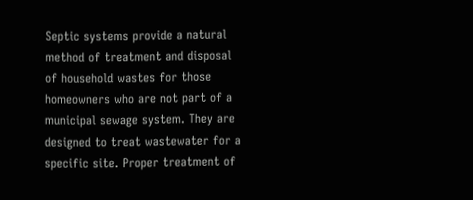Septic systems provide a natural method of treatment and disposal of household wastes for those homeowners who are not part of a municipal sewage system. They are designed to treat wastewater for a specific site. Proper treatment of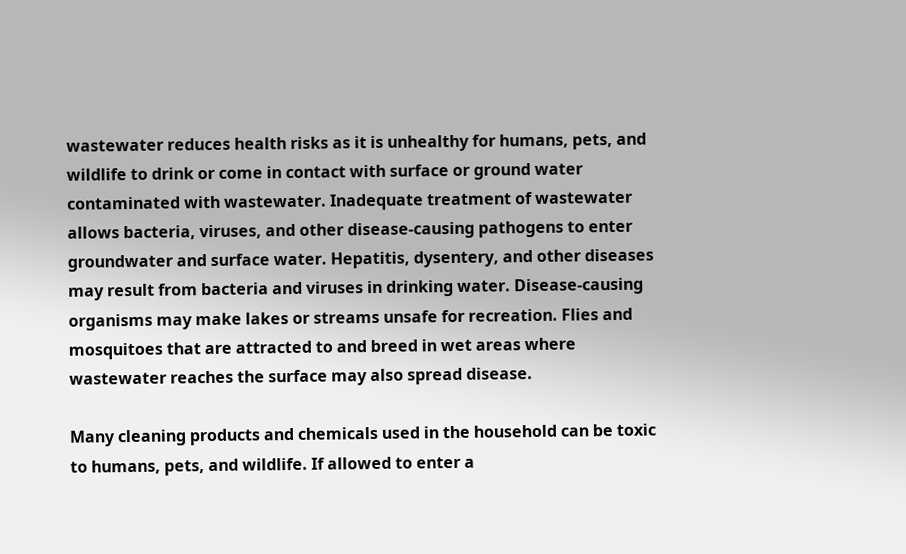wastewater reduces health risks as it is unhealthy for humans, pets, and wildlife to drink or come in contact with surface or ground water contaminated with wastewater. Inadequate treatment of wastewater allows bacteria, viruses, and other disease-causing pathogens to enter groundwater and surface water. Hepatitis, dysentery, and other diseases may result from bacteria and viruses in drinking water. Disease-causing organisms may make lakes or streams unsafe for recreation. Flies and mosquitoes that are attracted to and breed in wet areas where wastewater reaches the surface may also spread disease.

Many cleaning products and chemicals used in the household can be toxic to humans, pets, and wildlife. If allowed to enter a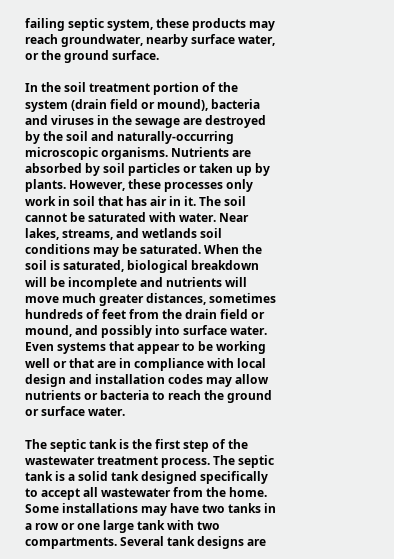failing septic system, these products may reach groundwater, nearby surface water, or the ground surface.

In the soil treatment portion of the system (drain field or mound), bacteria and viruses in the sewage are destroyed by the soil and naturally-occurring microscopic organisms. Nutrients are absorbed by soil particles or taken up by plants. However, these processes only work in soil that has air in it. The soil cannot be saturated with water. Near lakes, streams, and wetlands soil conditions may be saturated. When the soil is saturated, biological breakdown will be incomplete and nutrients will move much greater distances, sometimes hundreds of feet from the drain field or mound, and possibly into surface water. Even systems that appear to be working well or that are in compliance with local design and installation codes may allow nutrients or bacteria to reach the ground or surface water.

The septic tank is the first step of the wastewater treatment process. The septic tank is a solid tank designed specifically to accept all wastewater from the home. Some installations may have two tanks in a row or one large tank with two compartments. Several tank designs are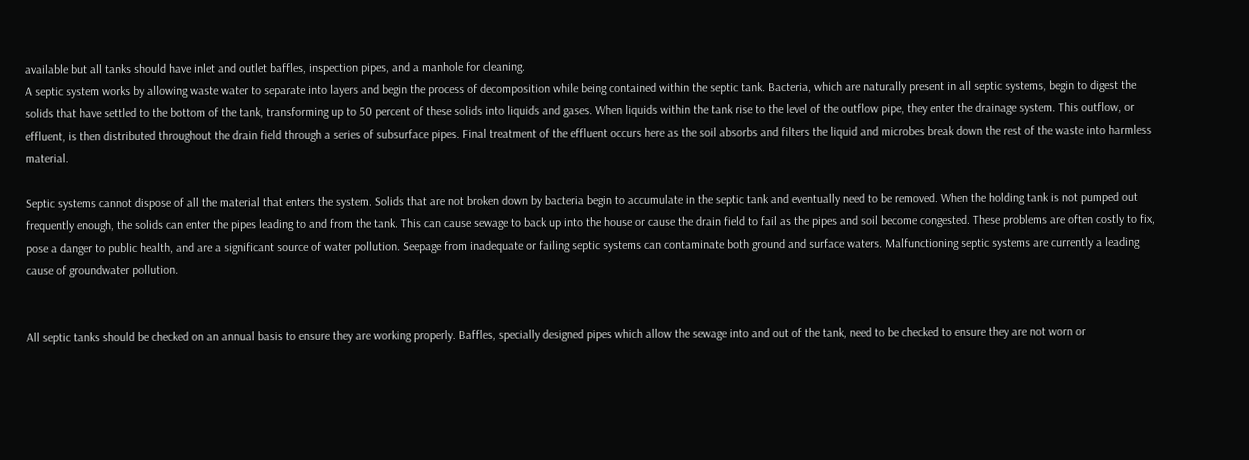available but all tanks should have inlet and outlet baffles, inspection pipes, and a manhole for cleaning.
A septic system works by allowing waste water to separate into layers and begin the process of decomposition while being contained within the septic tank. Bacteria, which are naturally present in all septic systems, begin to digest the solids that have settled to the bottom of the tank, transforming up to 50 percent of these solids into liquids and gases. When liquids within the tank rise to the level of the outflow pipe, they enter the drainage system. This outflow, or effluent, is then distributed throughout the drain field through a series of subsurface pipes. Final treatment of the effluent occurs here as the soil absorbs and filters the liquid and microbes break down the rest of the waste into harmless material.

Septic systems cannot dispose of all the material that enters the system. Solids that are not broken down by bacteria begin to accumulate in the septic tank and eventually need to be removed. When the holding tank is not pumped out frequently enough, the solids can enter the pipes leading to and from the tank. This can cause sewage to back up into the house or cause the drain field to fail as the pipes and soil become congested. These problems are often costly to fix, pose a danger to public health, and are a significant source of water pollution. Seepage from inadequate or failing septic systems can contaminate both ground and surface waters. Malfunctioning septic systems are currently a leading cause of groundwater pollution.


All septic tanks should be checked on an annual basis to ensure they are working properly. Baffles, specially designed pipes which allow the sewage into and out of the tank, need to be checked to ensure they are not worn or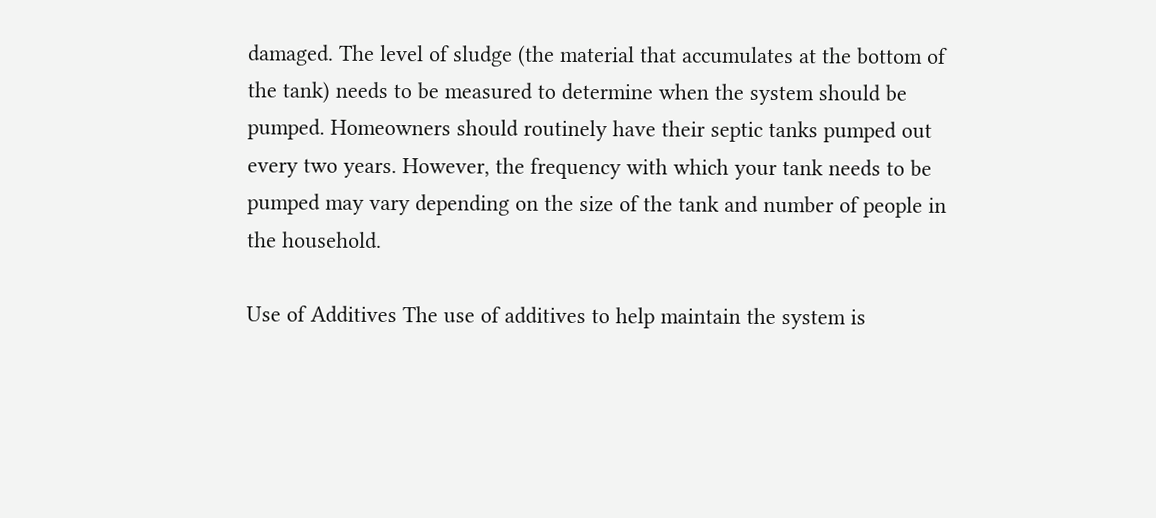damaged. The level of sludge (the material that accumulates at the bottom of the tank) needs to be measured to determine when the system should be pumped. Homeowners should routinely have their septic tanks pumped out every two years. However, the frequency with which your tank needs to be pumped may vary depending on the size of the tank and number of people in the household.

Use of Additives The use of additives to help maintain the system is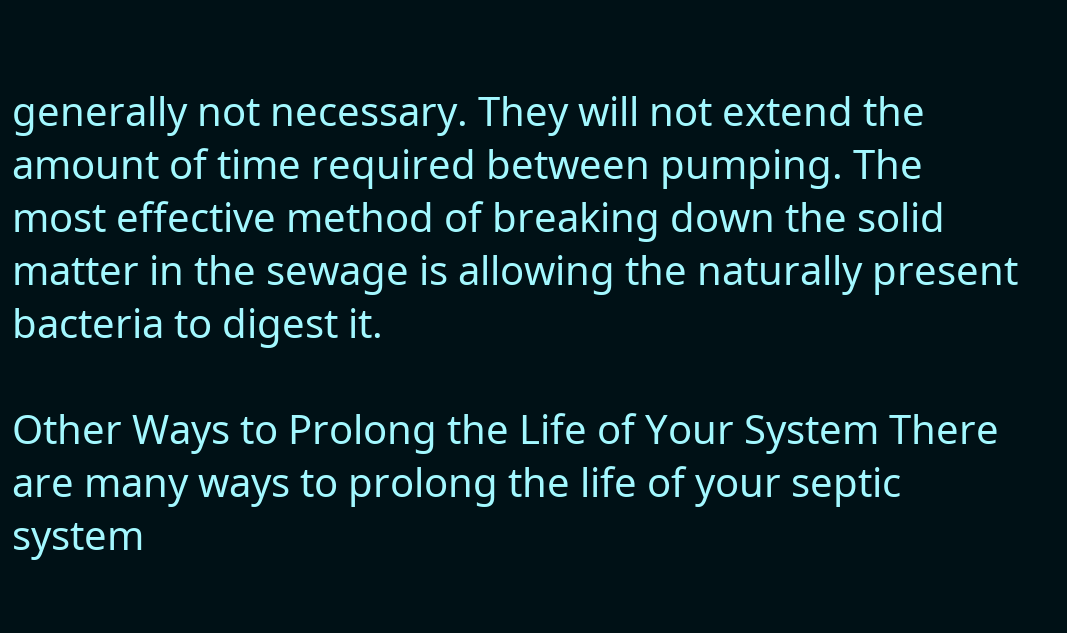generally not necessary. They will not extend the amount of time required between pumping. The most effective method of breaking down the solid matter in the sewage is allowing the naturally present bacteria to digest it.

Other Ways to Prolong the Life of Your System There are many ways to prolong the life of your septic system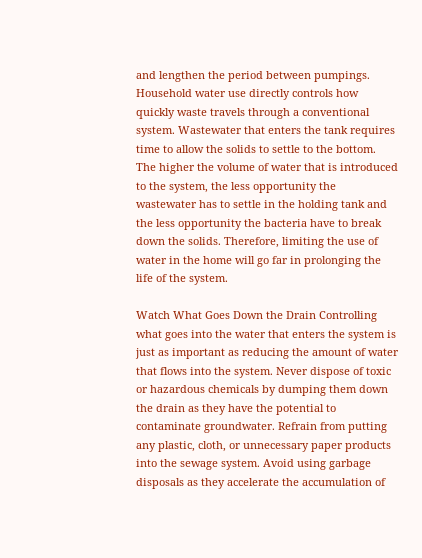and lengthen the period between pumpings. Household water use directly controls how quickly waste travels through a conventional system. Wastewater that enters the tank requires time to allow the solids to settle to the bottom. The higher the volume of water that is introduced to the system, the less opportunity the wastewater has to settle in the holding tank and the less opportunity the bacteria have to break down the solids. Therefore, limiting the use of water in the home will go far in prolonging the life of the system.

Watch What Goes Down the Drain Controlling what goes into the water that enters the system is just as important as reducing the amount of water that flows into the system. Never dispose of toxic or hazardous chemicals by dumping them down the drain as they have the potential to contaminate groundwater. Refrain from putting any plastic, cloth, or unnecessary paper products into the sewage system. Avoid using garbage disposals as they accelerate the accumulation of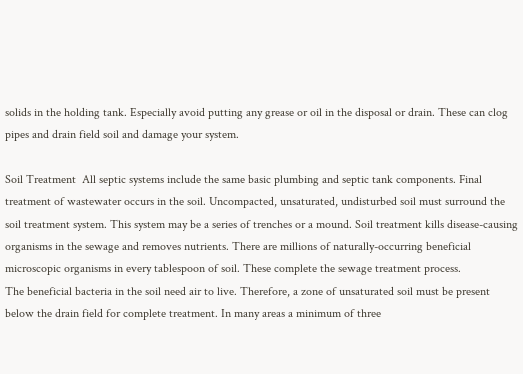solids in the holding tank. Especially avoid putting any grease or oil in the disposal or drain. These can clog pipes and drain field soil and damage your system.

Soil Treatment  All septic systems include the same basic plumbing and septic tank components. Final treatment of wastewater occurs in the soil. Uncompacted, unsaturated, undisturbed soil must surround the soil treatment system. This system may be a series of trenches or a mound. Soil treatment kills disease-causing organisms in the sewage and removes nutrients. There are millions of naturally-occurring beneficial microscopic organisms in every tablespoon of soil. These complete the sewage treatment process.
The beneficial bacteria in the soil need air to live. Therefore, a zone of unsaturated soil must be present below the drain field for complete treatment. In many areas a minimum of three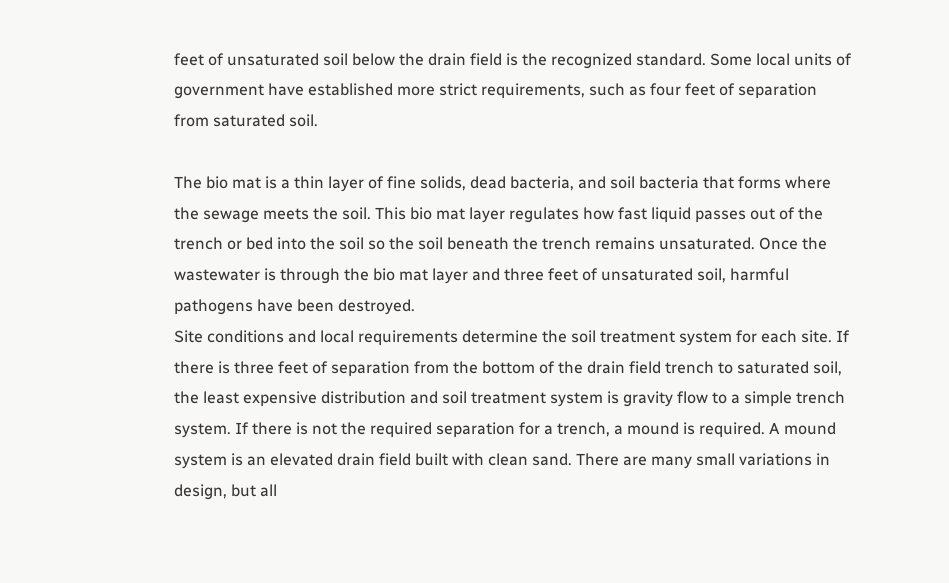feet of unsaturated soil below the drain field is the recognized standard. Some local units of government have established more strict requirements, such as four feet of separation from saturated soil.

The bio mat is a thin layer of fine solids, dead bacteria, and soil bacteria that forms where the sewage meets the soil. This bio mat layer regulates how fast liquid passes out of the trench or bed into the soil so the soil beneath the trench remains unsaturated. Once the wastewater is through the bio mat layer and three feet of unsaturated soil, harmful pathogens have been destroyed.
Site conditions and local requirements determine the soil treatment system for each site. If there is three feet of separation from the bottom of the drain field trench to saturated soil, the least expensive distribution and soil treatment system is gravity flow to a simple trench system. If there is not the required separation for a trench, a mound is required. A mound system is an elevated drain field built with clean sand. There are many small variations in design, but all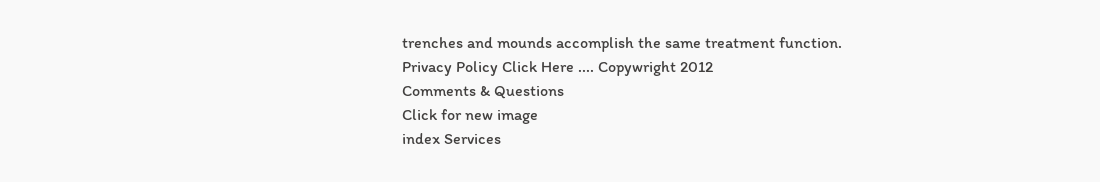trenches and mounds accomplish the same treatment function.
Privacy Policy Click Here .... Copywright 2012
Comments & Questions
Click for new image
index Services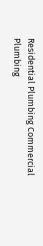Residential Plumbing Commercial Plumbing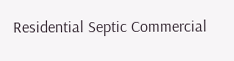Residential Septic Commercial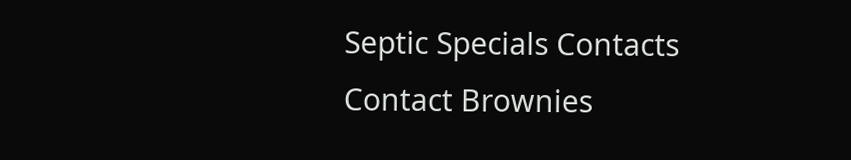Septic Specials Contacts
Contact Brownies